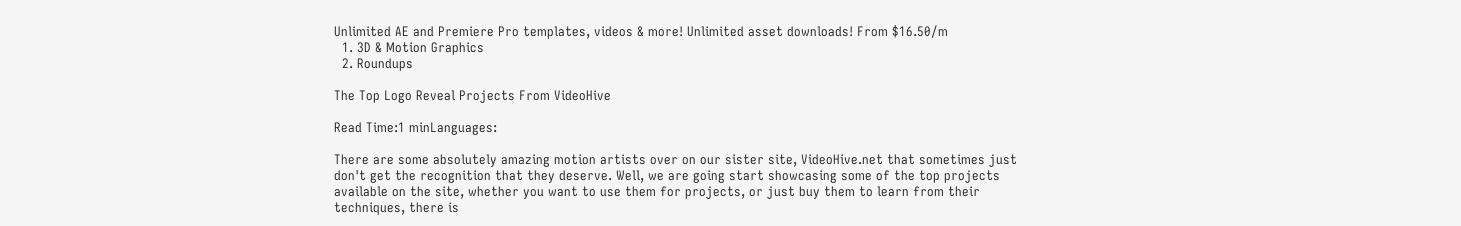Unlimited AE and Premiere Pro templates, videos & more! Unlimited asset downloads! From $16.50/m
  1. 3D & Motion Graphics
  2. Roundups

The Top Logo Reveal Projects From VideoHive

Read Time:1 minLanguages:

There are some absolutely amazing motion artists over on our sister site, VideoHive.net that sometimes just don't get the recognition that they deserve. Well, we are going start showcasing some of the top projects available on the site, whether you want to use them for projects, or just buy them to learn from their techniques, there is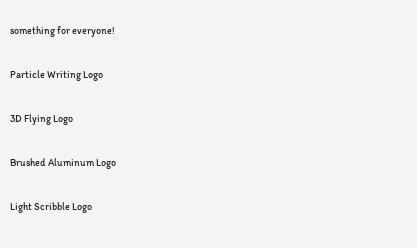something for everyone!

Particle Writing Logo

3D Flying Logo

Brushed Aluminum Logo

Light Scribble Logo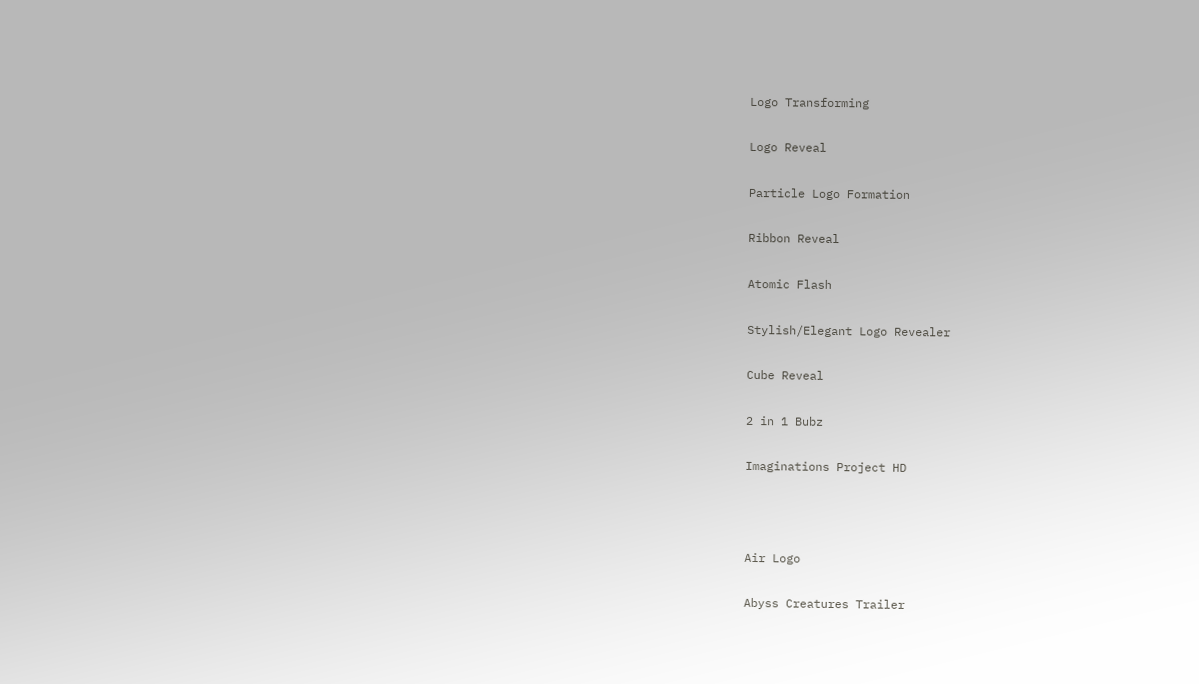Logo Transforming

Logo Reveal

Particle Logo Formation

Ribbon Reveal

Atomic Flash

Stylish/Elegant Logo Revealer

Cube Reveal

2 in 1 Bubz

Imaginations Project HD



Air Logo

Abyss Creatures Trailer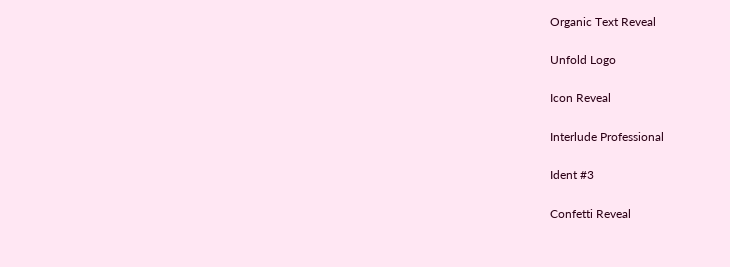Organic Text Reveal

Unfold Logo

Icon Reveal

Interlude Professional

Ident #3

Confetti Reveal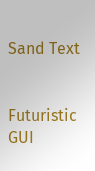Sand Text


Futuristic GUI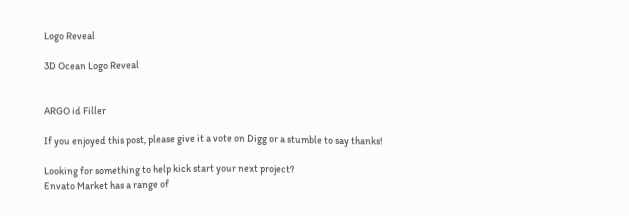Logo Reveal

3D Ocean Logo Reveal


ARGO id Filler

If you enjoyed this post, please give it a vote on Digg or a stumble to say thanks!

Looking for something to help kick start your next project?
Envato Market has a range of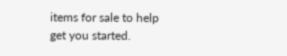items for sale to help get you started.